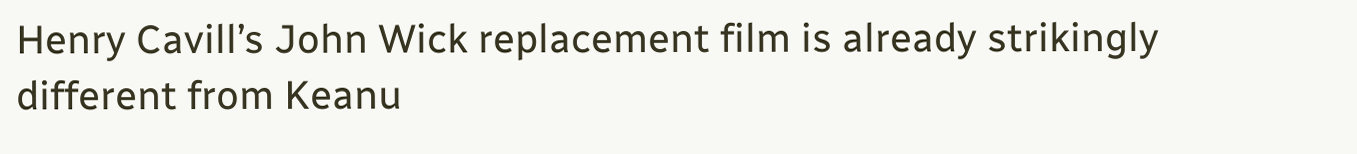Henry Cavill’s John Wick replacement film is already strikingly different from Keanu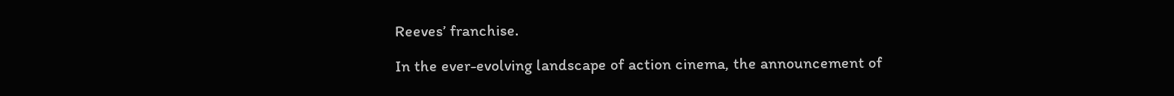Reeves’ franchise.

In the ever-evolving landscape of action cinema, the announcement of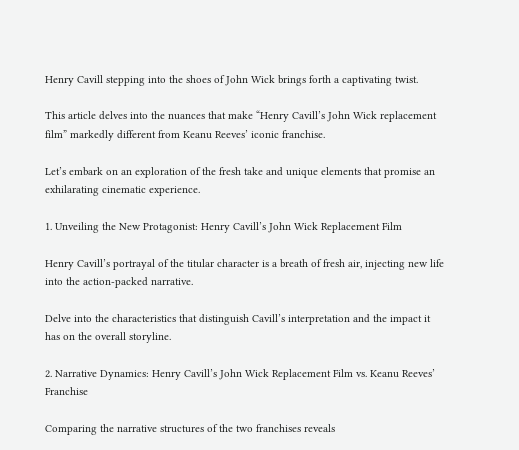Henry Cavill stepping into the shoes of John Wick brings forth a captivating twist.

This article delves into the nuances that make “Henry Cavill’s John Wick replacement film” markedly different from Keanu Reeves’ iconic franchise.

Let’s embark on an exploration of the fresh take and unique elements that promise an exhilarating cinematic experience.

1. Unveiling the New Protagonist: Henry Cavill’s John Wick Replacement Film

Henry Cavill’s portrayal of the titular character is a breath of fresh air, injecting new life into the action-packed narrative.

Delve into the characteristics that distinguish Cavill’s interpretation and the impact it has on the overall storyline.

2. Narrative Dynamics: Henry Cavill’s John Wick Replacement Film vs. Keanu Reeves’ Franchise

Comparing the narrative structures of the two franchises reveals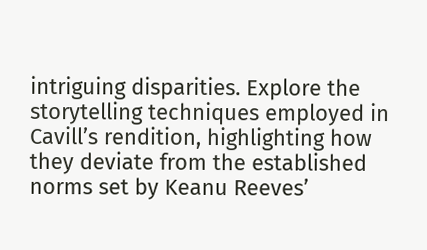intriguing disparities. Explore the storytelling techniques employed in Cavill’s rendition, highlighting how they deviate from the established norms set by Keanu Reeves’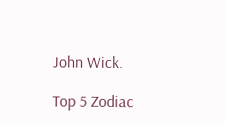John Wick.

Top 5 Zodiac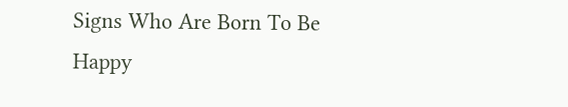Signs Who Are Born To Be Happy